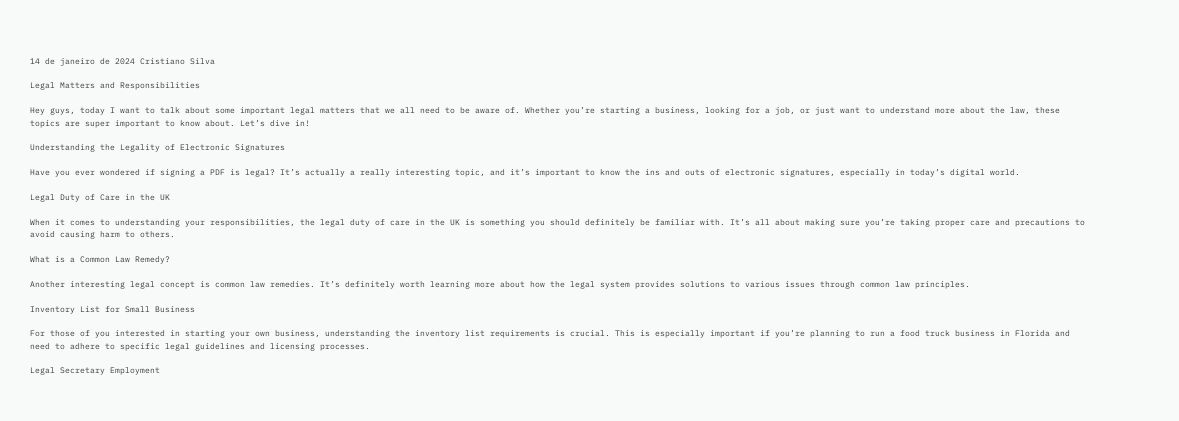14 de janeiro de 2024 Cristiano Silva

Legal Matters and Responsibilities

Hey guys, today I want to talk about some important legal matters that we all need to be aware of. Whether you’re starting a business, looking for a job, or just want to understand more about the law, these topics are super important to know about. Let’s dive in!

Understanding the Legality of Electronic Signatures

Have you ever wondered if signing a PDF is legal? It’s actually a really interesting topic, and it’s important to know the ins and outs of electronic signatures, especially in today’s digital world.

Legal Duty of Care in the UK

When it comes to understanding your responsibilities, the legal duty of care in the UK is something you should definitely be familiar with. It’s all about making sure you’re taking proper care and precautions to avoid causing harm to others.

What is a Common Law Remedy?

Another interesting legal concept is common law remedies. It’s definitely worth learning more about how the legal system provides solutions to various issues through common law principles.

Inventory List for Small Business

For those of you interested in starting your own business, understanding the inventory list requirements is crucial. This is especially important if you’re planning to run a food truck business in Florida and need to adhere to specific legal guidelines and licensing processes.

Legal Secretary Employment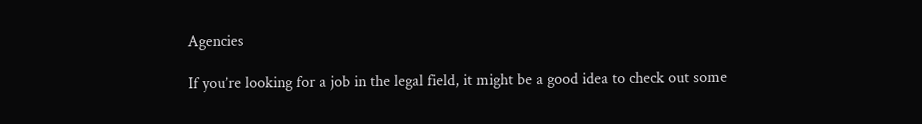Agencies

If you’re looking for a job in the legal field, it might be a good idea to check out some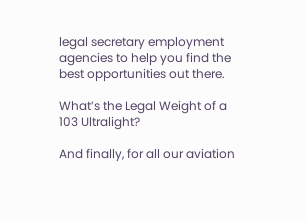legal secretary employment agencies to help you find the best opportunities out there.

What’s the Legal Weight of a 103 Ultralight?

And finally, for all our aviation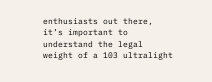enthusiasts out there, it’s important to understand the legal weight of a 103 ultralight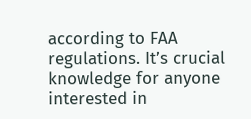according to FAA regulations. It’s crucial knowledge for anyone interested in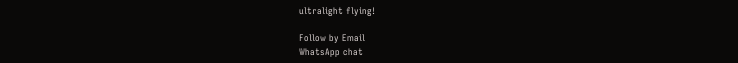ultralight flying!

Follow by Email
WhatsApp chat